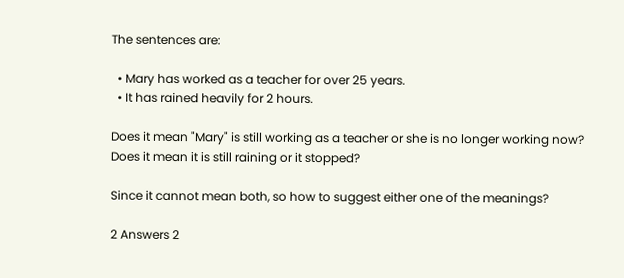The sentences are:

  • Mary has worked as a teacher for over 25 years.
  • It has rained heavily for 2 hours.

Does it mean "Mary" is still working as a teacher or she is no longer working now?
Does it mean it is still raining or it stopped?

Since it cannot mean both, so how to suggest either one of the meanings?

2 Answers 2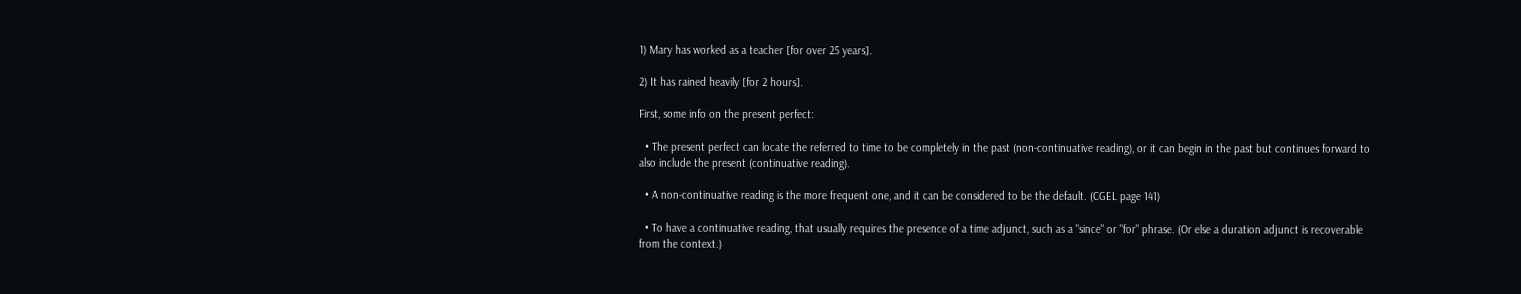1) Mary has worked as a teacher [for over 25 years].

2) It has rained heavily [for 2 hours].

First, some info on the present perfect:

  • The present perfect can locate the referred to time to be completely in the past (non-continuative reading), or it can begin in the past but continues forward to also include the present (continuative reading).

  • A non-continuative reading is the more frequent one, and it can be considered to be the default. (CGEL page 141)

  • To have a continuative reading, that usually requires the presence of a time adjunct, such as a "since" or "for" phrase. (Or else a duration adjunct is recoverable from the context.)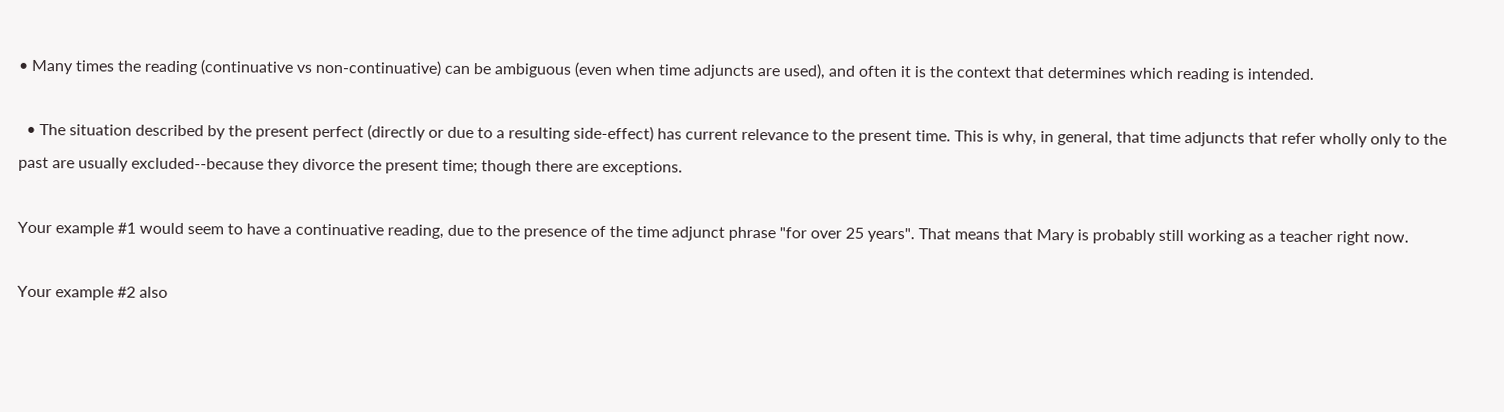• Many times the reading (continuative vs non-continuative) can be ambiguous (even when time adjuncts are used), and often it is the context that determines which reading is intended.

  • The situation described by the present perfect (directly or due to a resulting side-effect) has current relevance to the present time. This is why, in general, that time adjuncts that refer wholly only to the past are usually excluded--because they divorce the present time; though there are exceptions.

Your example #1 would seem to have a continuative reading, due to the presence of the time adjunct phrase "for over 25 years". That means that Mary is probably still working as a teacher right now.

Your example #2 also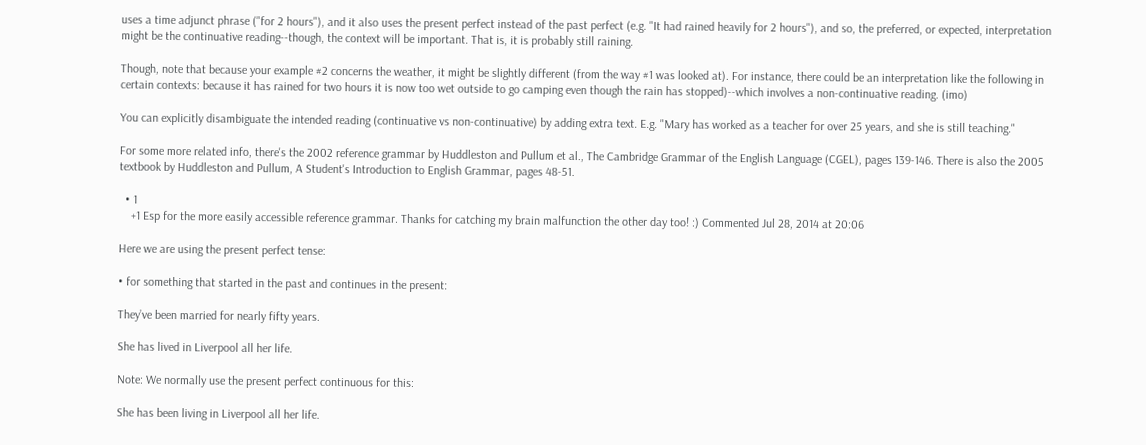uses a time adjunct phrase ("for 2 hours"), and it also uses the present perfect instead of the past perfect (e.g. "It had rained heavily for 2 hours"), and so, the preferred, or expected, interpretation might be the continuative reading--though, the context will be important. That is, it is probably still raining.

Though, note that because your example #2 concerns the weather, it might be slightly different (from the way #1 was looked at). For instance, there could be an interpretation like the following in certain contexts: because it has rained for two hours it is now too wet outside to go camping even though the rain has stopped)--which involves a non-continuative reading. (imo)

You can explicitly disambiguate the intended reading (continuative vs non-continuative) by adding extra text. E.g. "Mary has worked as a teacher for over 25 years, and she is still teaching."

For some more related info, there's the 2002 reference grammar by Huddleston and Pullum et al., The Cambridge Grammar of the English Language (CGEL), pages 139-146. There is also the 2005 textbook by Huddleston and Pullum, A Student's Introduction to English Grammar, pages 48-51.

  • 1
    +1 Esp for the more easily accessible reference grammar. Thanks for catching my brain malfunction the other day too! :) Commented Jul 28, 2014 at 20:06

Here we are using the present perfect tense:

• for something that started in the past and continues in the present:

They’ve been married for nearly fifty years.

She has lived in Liverpool all her life.

Note: We normally use the present perfect continuous for this:

She has been living in Liverpool all her life.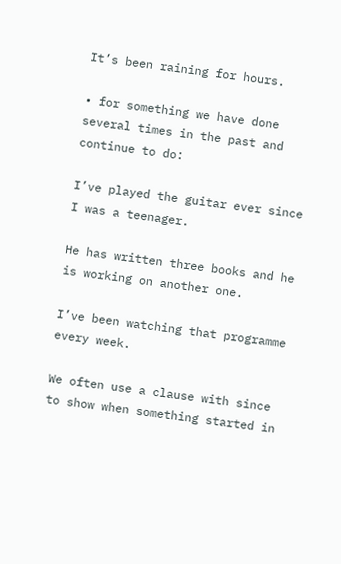It’s been raining for hours.

• for something we have done several times in the past and continue to do:

I’ve played the guitar ever since I was a teenager.

He has written three books and he is working on another one.

I’ve been watching that programme every week.

We often use a clause with since to show when something started in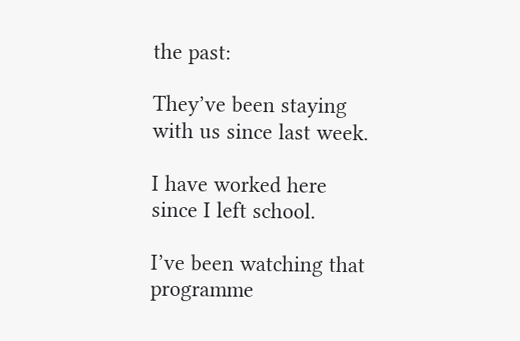the past:

They’ve been staying with us since last week.

I have worked here since I left school.

I’ve been watching that programme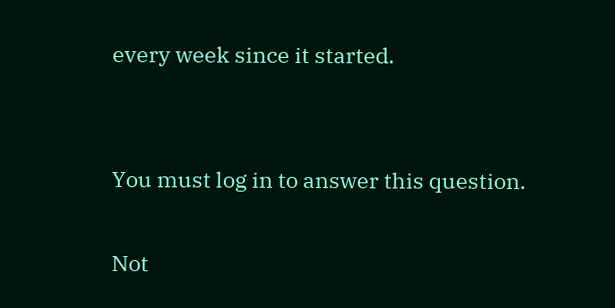every week since it started.


You must log in to answer this question.

Not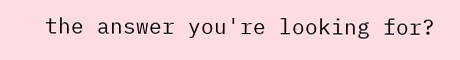the answer you're looking for?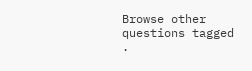Browse other questions tagged .